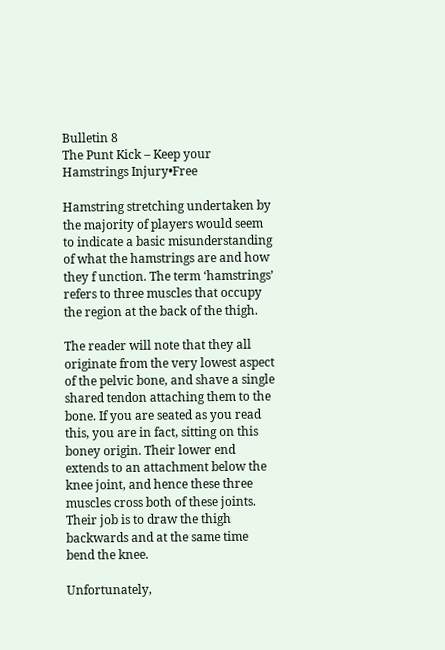Bulletin 8
The Punt Kick – Keep your Hamstrings Injury•Free

Hamstring stretching undertaken by the majority of players would seem to indicate a basic misunderstanding of what the hamstrings are and how they f unction. The term ‘hamstrings’ refers to three muscles that occupy the region at the back of the thigh.

The reader will note that they all originate from the very lowest aspect of the pelvic bone, and shave a single shared tendon attaching them to the bone. If you are seated as you read this, you are in fact, sitting on this boney origin. Their lower end extends to an attachment below the knee joint, and hence these three muscles cross both of these joints. Their job is to draw the thigh backwards and at the same time bend the knee.

Unfortunately,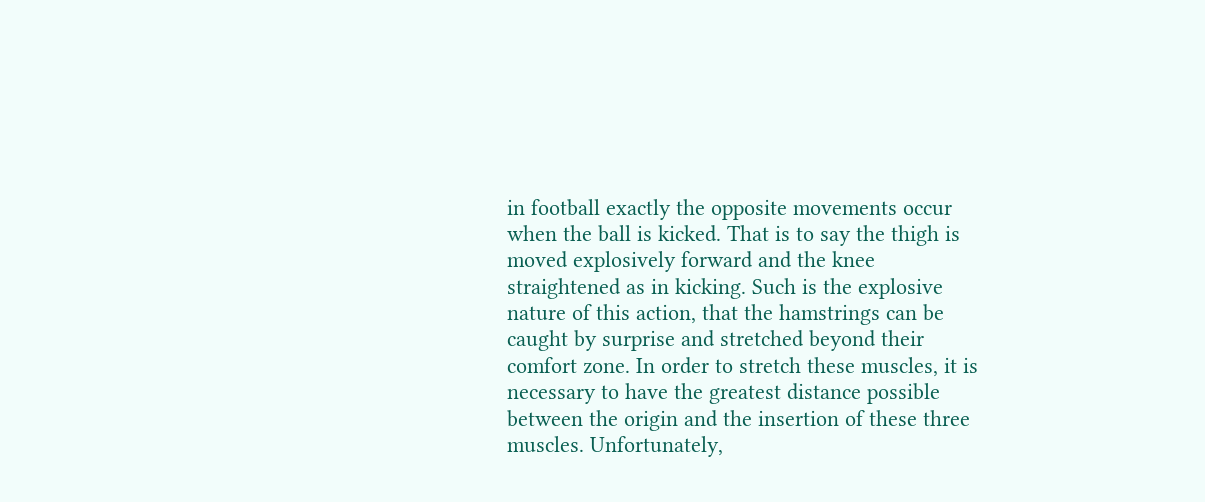in football exactly the opposite movements occur when the ball is kicked. That is to say the thigh is moved explosively forward and the knee straightened as in kicking. Such is the explosive nature of this action, that the hamstrings can be caught by surprise and stretched beyond their comfort zone. In order to stretch these muscles, it is necessary to have the greatest distance possible between the origin and the insertion of these three muscles. Unfortunately,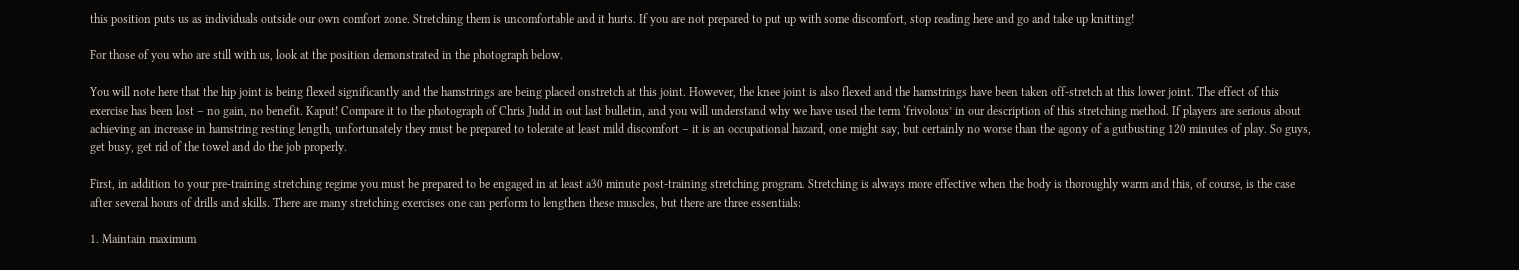this position puts us as individuals outside our own comfort zone. Stretching them is uncomfortable and it hurts. If you are not prepared to put up with some discomfort, stop reading here and go and take up knitting!

For those of you who are still with us, look at the position demonstrated in the photograph below.

You will note here that the hip joint is being flexed significantly and the hamstrings are being placed onstretch at this joint. However, the knee joint is also flexed and the hamstrings have been taken off-stretch at this lower joint. The effect of this exercise has been lost – no gain, no benefit. Kaput! Compare it to the photograph of Chris Judd in out last bulletin, and you will understand why we have used the term ‘frivolous’ in our description of this stretching method. If players are serious about achieving an increase in hamstring resting length, unfortunately they must be prepared to tolerate at least mild discomfort – it is an occupational hazard, one might say, but certainly no worse than the agony of a gutbusting 120 minutes of play. So guys, get busy, get rid of the towel and do the job properly.

First, in addition to your pre-training stretching regime you must be prepared to be engaged in at least a30 minute post-training stretching program. Stretching is always more effective when the body is thoroughly warm and this, of course, is the case after several hours of drills and skills. There are many stretching exercises one can perform to lengthen these muscles, but there are three essentials:

1. Maintain maximum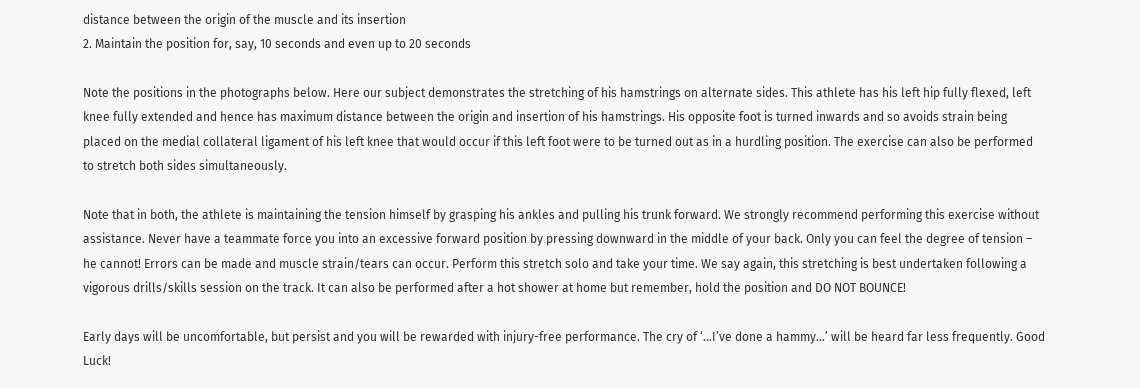distance between the origin of the muscle and its insertion
2. Maintain the position for, say, 10 seconds and even up to 20 seconds

Note the positions in the photographs below. Here our subject demonstrates the stretching of his hamstrings on alternate sides. This athlete has his left hip fully flexed, left knee fully extended and hence has maximum distance between the origin and insertion of his hamstrings. His opposite foot is turned inwards and so avoids strain being placed on the medial collateral ligament of his left knee that would occur if this left foot were to be turned out as in a hurdling position. The exercise can also be performed to stretch both sides simultaneously.

Note that in both, the athlete is maintaining the tension himself by grasping his ankles and pulling his trunk forward. We strongly recommend performing this exercise without assistance. Never have a teammate force you into an excessive forward position by pressing downward in the middle of your back. Only you can feel the degree of tension – he cannot! Errors can be made and muscle strain/tears can occur. Perform this stretch solo and take your time. We say again, this stretching is best undertaken following a vigorous drills/skills session on the track. It can also be performed after a hot shower at home but remember, hold the position and DO NOT BOUNCE!

Early days will be uncomfortable, but persist and you will be rewarded with injury-free performance. The cry of ‘…I’ve done a hammy…’ will be heard far less frequently. Good Luck!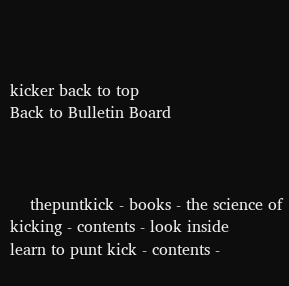kicker back to top
Back to Bulletin Board



    thepuntkick - books - the science of kicking - contents - look inside
learn to punt kick - contents -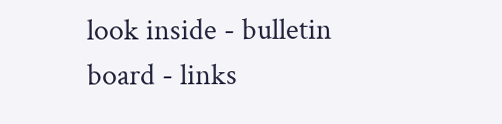look inside - bulletin board - links